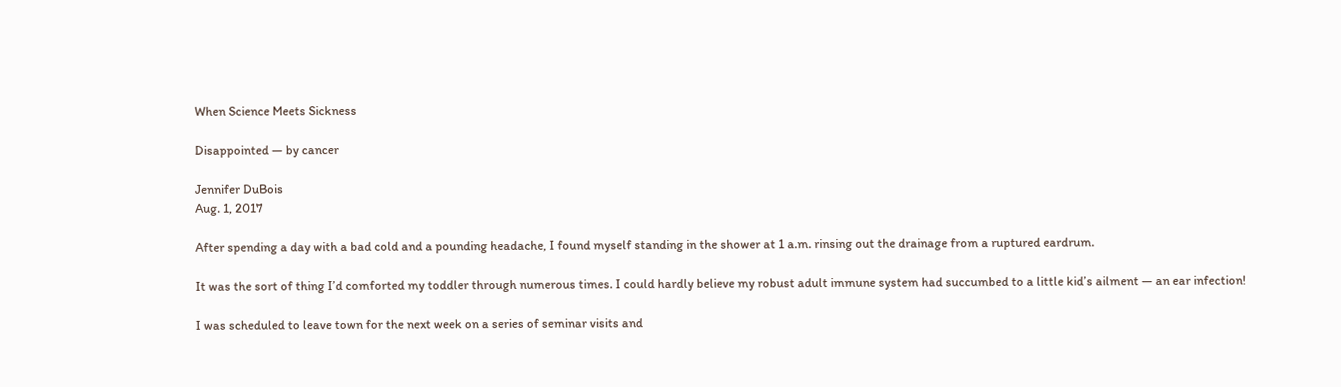When Science Meets Sickness

Disappointed — by cancer

Jennifer DuBois
Aug. 1, 2017

After spending a day with a bad cold and a pounding headache, I found myself standing in the shower at 1 a.m. rinsing out the drainage from a ruptured eardrum.

It was the sort of thing I’d comforted my toddler through numerous times. I could hardly believe my robust adult immune system had succumbed to a little kid’s ailment — an ear infection!

I was scheduled to leave town for the next week on a series of seminar visits and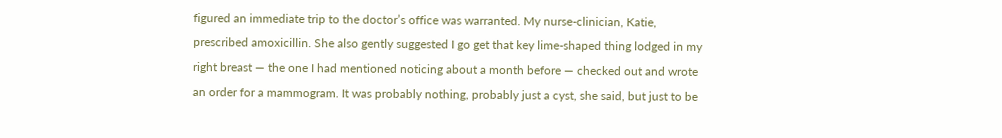figured an immediate trip to the doctor’s office was warranted. My nurse-clinician, Katie, prescribed amoxicillin. She also gently suggested I go get that key lime-shaped thing lodged in my right breast — the one I had mentioned noticing about a month before — checked out and wrote an order for a mammogram. It was probably nothing, probably just a cyst, she said, but just to be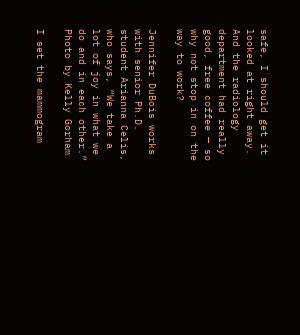safe, I should get it looked at right away. And the radiology department had really good, free coffee — so why not stop in on the way to work?

Jennifer DuBois works with senior Ph.D. student Arianna Celis,
who says, “We take a lot of joy in what we do and in each other.”
Photo by Kelly Gorham

I set the mammogram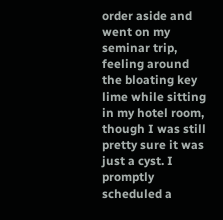order aside and went on my seminar trip, feeling around the bloating key lime while sitting in my hotel room, though I was still pretty sure it was just a cyst. I promptly scheduled a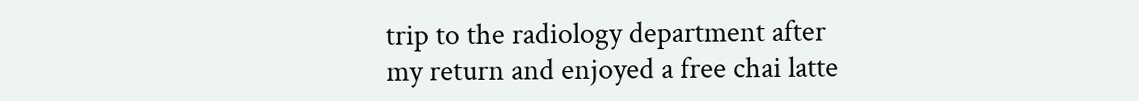trip to the radiology department after my return and enjoyed a free chai latte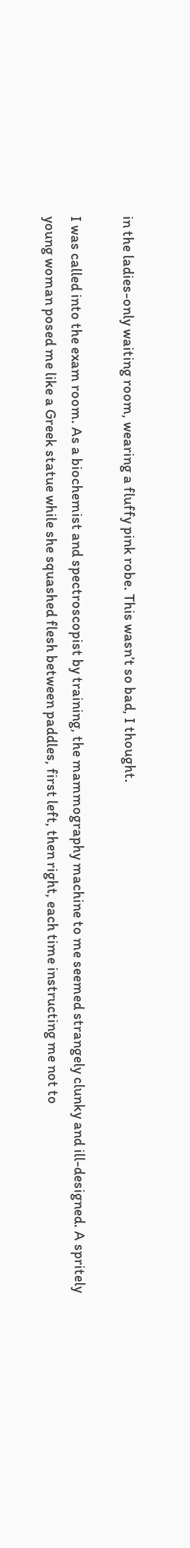in the ladies-only waiting room, wearing a fluffy pink robe. This wasn’t so bad, I thought.

I was called into the exam room. As a biochemist and spectroscopist by training, the mammography machine to me seemed strangely clunky and ill-designed. A spritely young woman posed me like a Greek statue while she squashed flesh between paddles, first left, then right, each time instructing me not to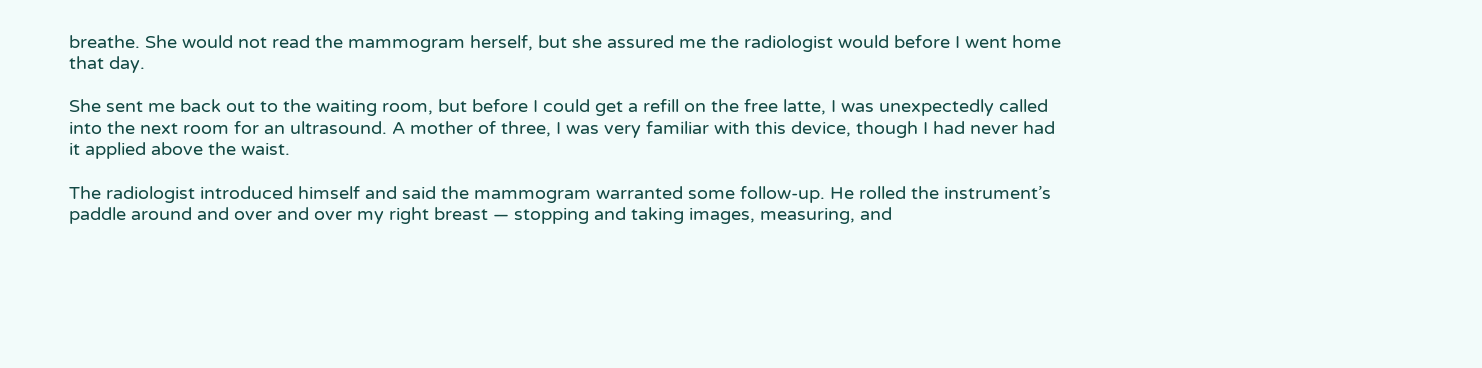breathe. She would not read the mammogram herself, but she assured me the radiologist would before I went home that day.

She sent me back out to the waiting room, but before I could get a refill on the free latte, I was unexpectedly called into the next room for an ultrasound. A mother of three, I was very familiar with this device, though I had never had it applied above the waist.

The radiologist introduced himself and said the mammogram warranted some follow-up. He rolled the instrument’s paddle around and over and over my right breast — stopping and taking images, measuring, and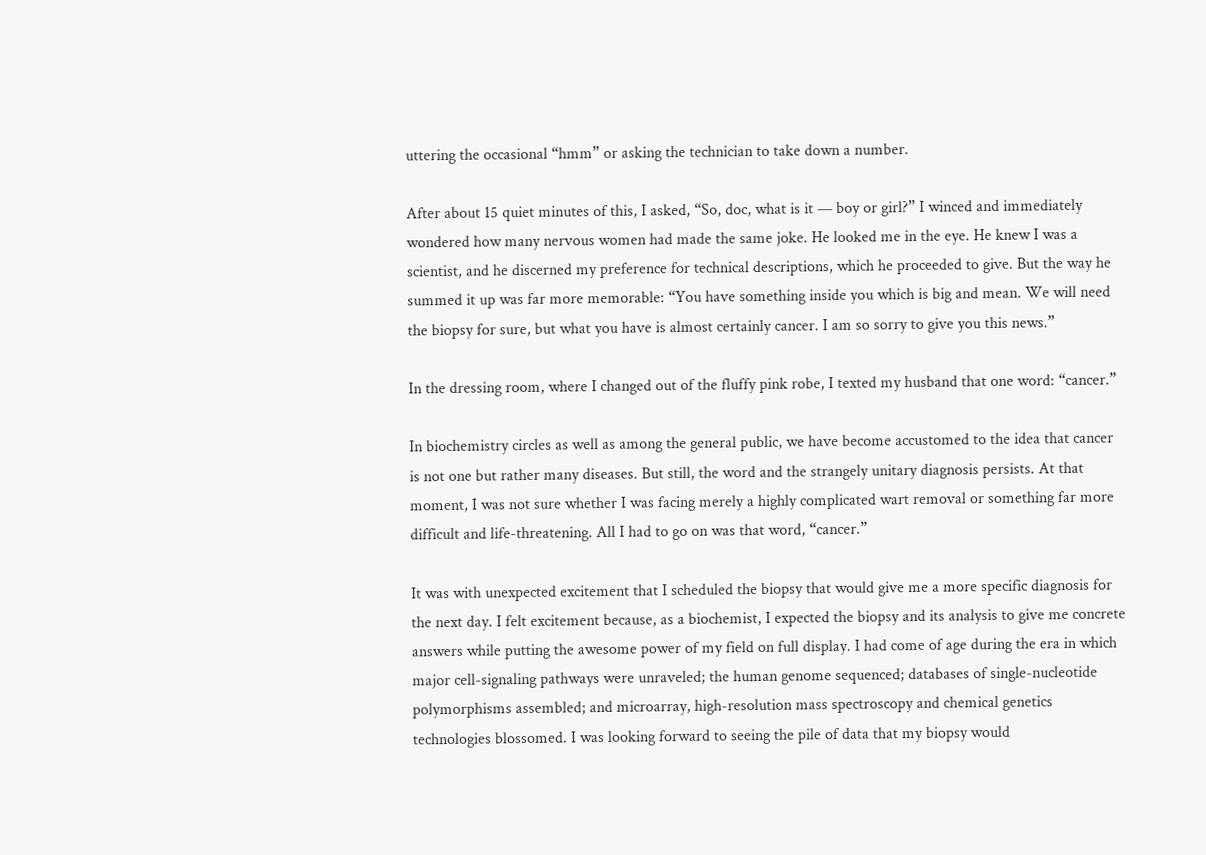uttering the occasional “hmm” or asking the technician to take down a number.

After about 15 quiet minutes of this, I asked, “So, doc, what is it — boy or girl?” I winced and immediately wondered how many nervous women had made the same joke. He looked me in the eye. He knew I was a scientist, and he discerned my preference for technical descriptions, which he proceeded to give. But the way he summed it up was far more memorable: “You have something inside you which is big and mean. We will need the biopsy for sure, but what you have is almost certainly cancer. I am so sorry to give you this news.”

In the dressing room, where I changed out of the fluffy pink robe, I texted my husband that one word: “cancer.”

In biochemistry circles as well as among the general public, we have become accustomed to the idea that cancer is not one but rather many diseases. But still, the word and the strangely unitary diagnosis persists. At that moment, I was not sure whether I was facing merely a highly complicated wart removal or something far more difficult and life-threatening. All I had to go on was that word, “cancer.”

It was with unexpected excitement that I scheduled the biopsy that would give me a more specific diagnosis for the next day. I felt excitement because, as a biochemist, I expected the biopsy and its analysis to give me concrete answers while putting the awesome power of my field on full display. I had come of age during the era in which major cell-signaling pathways were unraveled; the human genome sequenced; databases of single-nucleotide polymorphisms assembled; and microarray, high-resolution mass spectroscopy and chemical genetics technologies blossomed. I was looking forward to seeing the pile of data that my biopsy would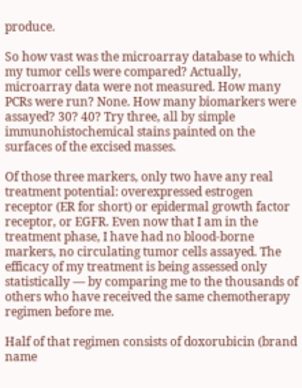produce.

So how vast was the microarray database to which my tumor cells were compared? Actually, microarray data were not measured. How many PCRs were run? None. How many biomarkers were assayed? 30? 40? Try three, all by simple immunohistochemical stains painted on the surfaces of the excised masses.

Of those three markers, only two have any real treatment potential: overexpressed estrogen receptor (ER for short) or epidermal growth factor receptor, or EGFR. Even now that I am in the treatment phase, I have had no blood-borne markers, no circulating tumor cells assayed. The efficacy of my treatment is being assessed only statistically — by comparing me to the thousands of others who have received the same chemotherapy regimen before me.

Half of that regimen consists of doxorubicin (brand name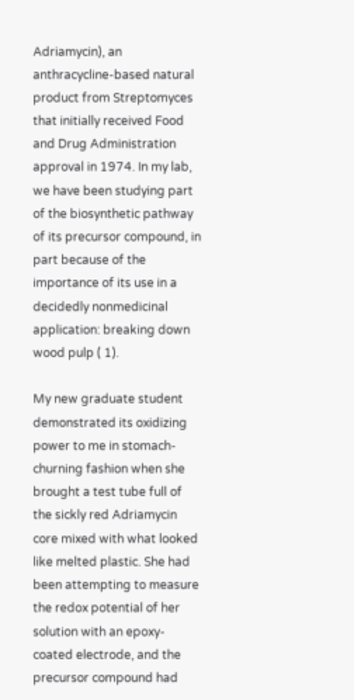Adriamycin), an anthracycline-based natural product from Streptomyces that initially received Food and Drug Administration approval in 1974. In my lab, we have been studying part of the biosynthetic pathway of its precursor compound, in part because of the importance of its use in a decidedly nonmedicinal application: breaking down wood pulp ( 1).

My new graduate student demonstrated its oxidizing power to me in stomach-churning fashion when she brought a test tube full of the sickly red Adriamycin core mixed with what looked like melted plastic. She had been attempting to measure the redox potential of her solution with an epoxy-coated electrode, and the precursor compound had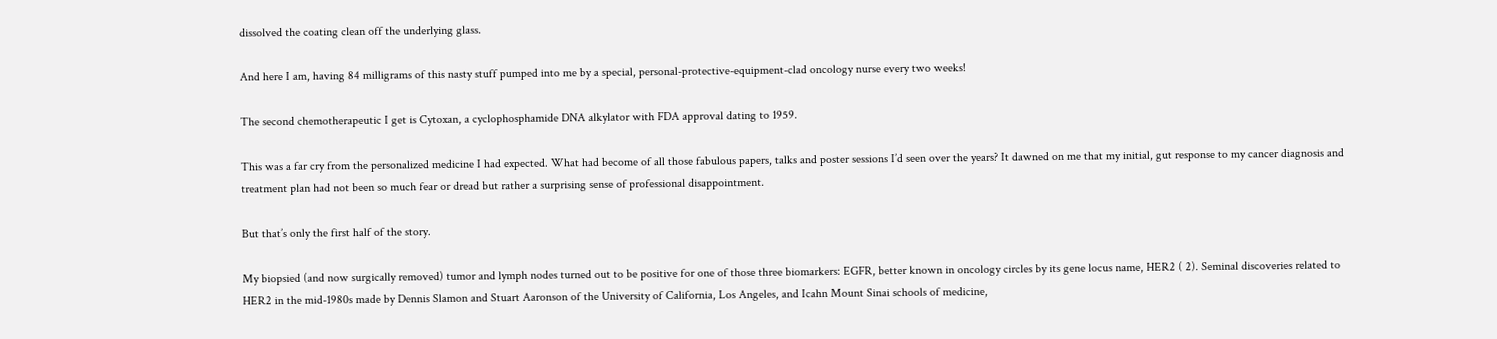dissolved the coating clean off the underlying glass.

And here I am, having 84 milligrams of this nasty stuff pumped into me by a special, personal-protective-equipment-clad oncology nurse every two weeks!

The second chemotherapeutic I get is Cytoxan, a cyclophosphamide DNA alkylator with FDA approval dating to 1959.

This was a far cry from the personalized medicine I had expected. What had become of all those fabulous papers, talks and poster sessions I’d seen over the years? It dawned on me that my initial, gut response to my cancer diagnosis and treatment plan had not been so much fear or dread but rather a surprising sense of professional disappointment.

But that’s only the first half of the story.

My biopsied (and now surgically removed) tumor and lymph nodes turned out to be positive for one of those three biomarkers: EGFR, better known in oncology circles by its gene locus name, HER2 ( 2). Seminal discoveries related to HER2 in the mid-1980s made by Dennis Slamon and Stuart Aaronson of the University of California, Los Angeles, and Icahn Mount Sinai schools of medicine,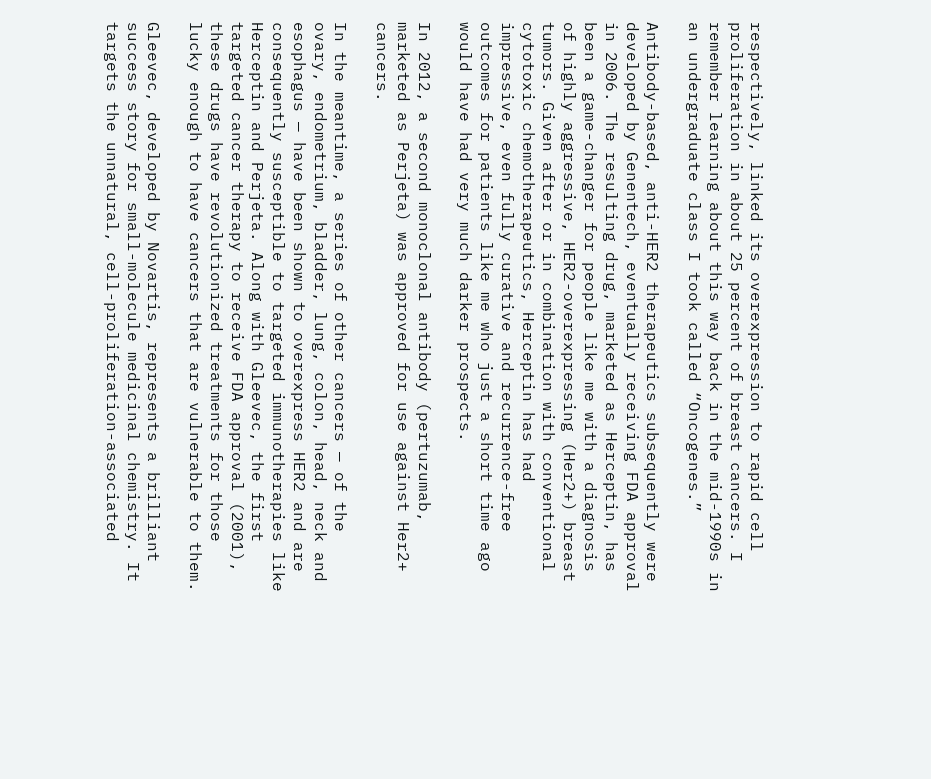respectively, linked its overexpression to rapid cell proliferation in about 25 percent of breast cancers. I remember learning about this way back in the mid-1990s in an undergraduate class I took called “Oncogenes.”

Antibody-based, anti-HER2 therapeutics subsequently were developed by Genentech, eventually receiving FDA approval in 2006. The resulting drug, marketed as Herceptin, has been a game-changer for people like me with a diagnosis of highly aggressive, HER2-overexpressing (Her2+) breast tumors. Given after or in combination with conventional cytotoxic chemotherapeutics, Herceptin has had impressive, even fully curative and recurrence-free outcomes for patients like me who just a short time ago would have had very much darker prospects.

In 2012, a second monoclonal antibody (pertuzumab, marketed as Perjeta) was approved for use against Her2+ cancers.

In the meantime, a series of other cancers — of the ovary, endometrium, bladder, lung, colon, head, neck and esophagus — have been shown to overexpress HER2 and are consequently susceptible to targeted immunotherapies like Herceptin and Perjeta. Along with Gleevec, the first targeted cancer therapy to receive FDA approval (2001), these drugs have revolutionized treatments for those lucky enough to have cancers that are vulnerable to them.

Gleevec, developed by Novartis, represents a brilliant success story for small-molecule medicinal chemistry. It targets the unnatural, cell-proliferation-associated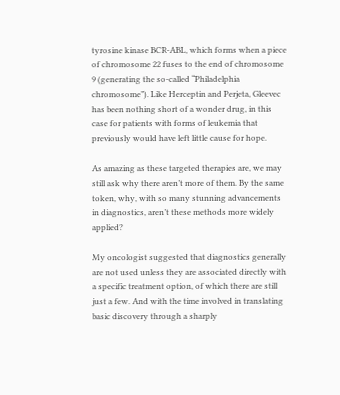tyrosine kinase BCR-ABL, which forms when a piece of chromosome 22 fuses to the end of chromosome 9 (generating the so-called “Philadelphia chromosome”). Like Herceptin and Perjeta, Gleevec has been nothing short of a wonder drug, in this case for patients with forms of leukemia that previously would have left little cause for hope.

As amazing as these targeted therapies are, we may still ask why there aren’t more of them. By the same token, why, with so many stunning advancements in diagnostics, aren’t these methods more widely applied?

My oncologist suggested that diagnostics generally are not used unless they are associated directly with a specific treatment option, of which there are still just a few. And with the time involved in translating basic discovery through a sharply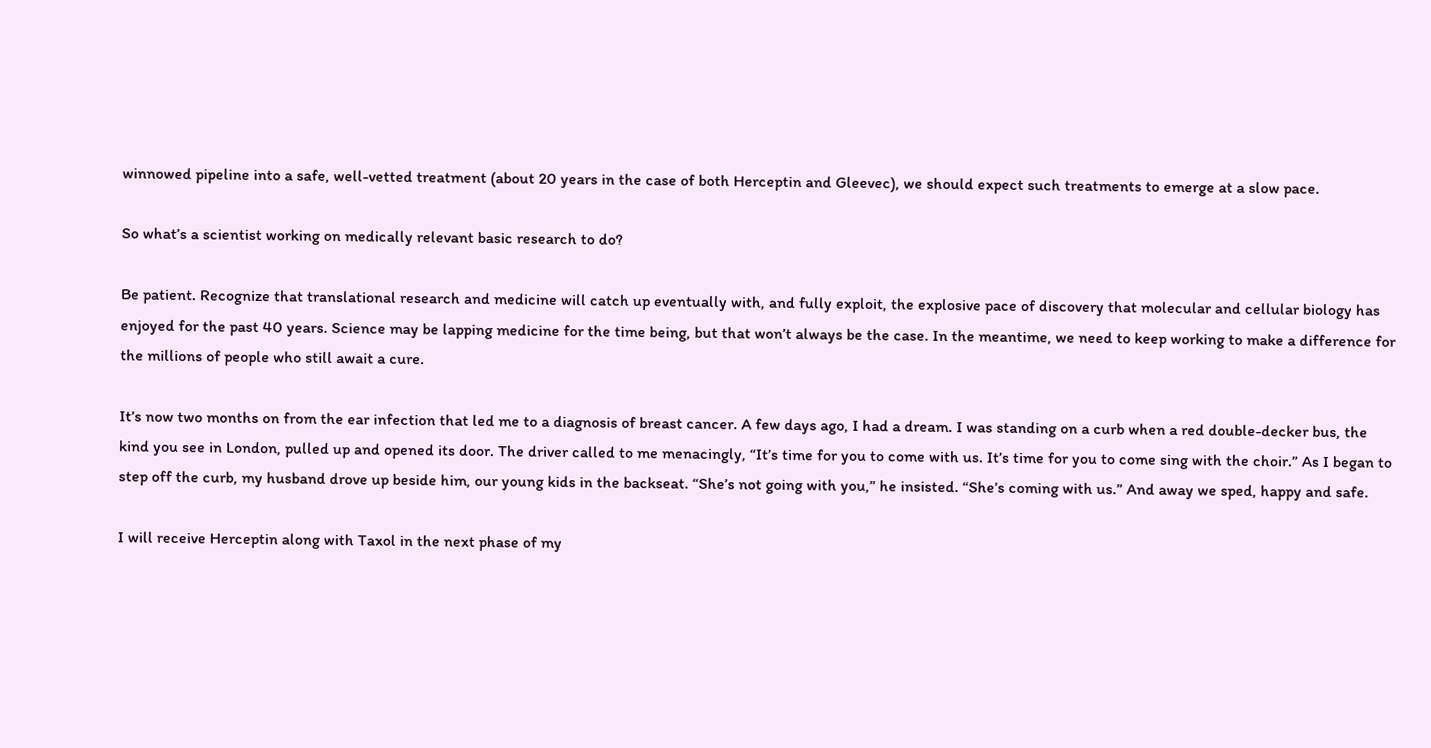winnowed pipeline into a safe, well-vetted treatment (about 20 years in the case of both Herceptin and Gleevec), we should expect such treatments to emerge at a slow pace.

So what’s a scientist working on medically relevant basic research to do?

Be patient. Recognize that translational research and medicine will catch up eventually with, and fully exploit, the explosive pace of discovery that molecular and cellular biology has enjoyed for the past 40 years. Science may be lapping medicine for the time being, but that won’t always be the case. In the meantime, we need to keep working to make a difference for the millions of people who still await a cure.

It’s now two months on from the ear infection that led me to a diagnosis of breast cancer. A few days ago, I had a dream. I was standing on a curb when a red double-decker bus, the kind you see in London, pulled up and opened its door. The driver called to me menacingly, “It’s time for you to come with us. It’s time for you to come sing with the choir.” As I began to step off the curb, my husband drove up beside him, our young kids in the backseat. “She’s not going with you,” he insisted. “She’s coming with us.” And away we sped, happy and safe.

I will receive Herceptin along with Taxol in the next phase of my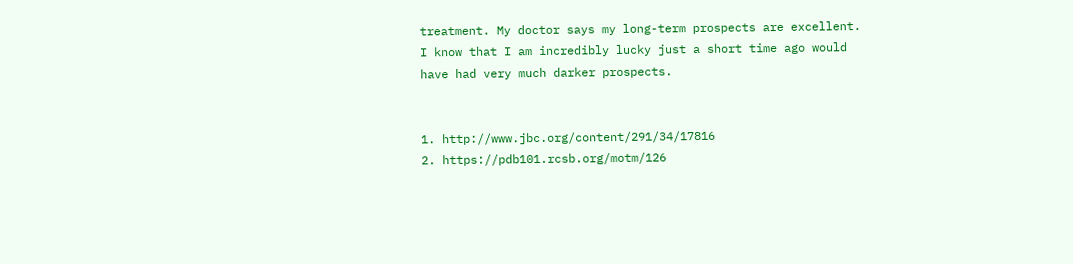treatment. My doctor says my long-term prospects are excellent. I know that I am incredibly lucky just a short time ago would have had very much darker prospects.


1. http://www.jbc.org/content/291/34/17816
2. https://pdb101.rcsb.org/motm/126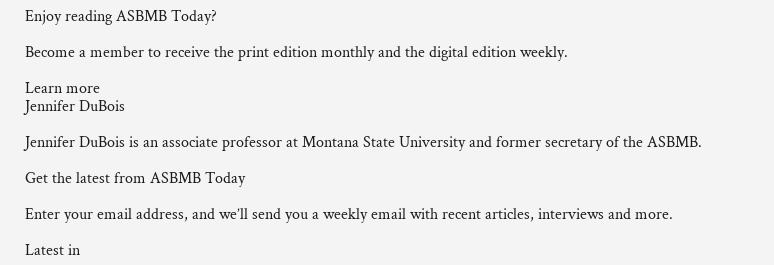Enjoy reading ASBMB Today?

Become a member to receive the print edition monthly and the digital edition weekly.

Learn more
Jennifer DuBois

Jennifer DuBois is an associate professor at Montana State University and former secretary of the ASBMB.

Get the latest from ASBMB Today

Enter your email address, and we’ll send you a weekly email with recent articles, interviews and more.

Latest in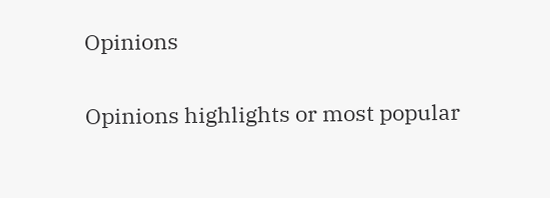Opinions

Opinions highlights or most popular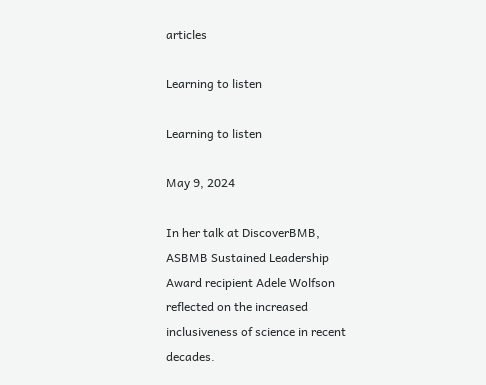articles

Learning to listen

Learning to listen

May 9, 2024

In her talk at DiscoverBMB, ASBMB Sustained Leadership Award recipient Adele Wolfson reflected on the increased inclusiveness of science in recent decades.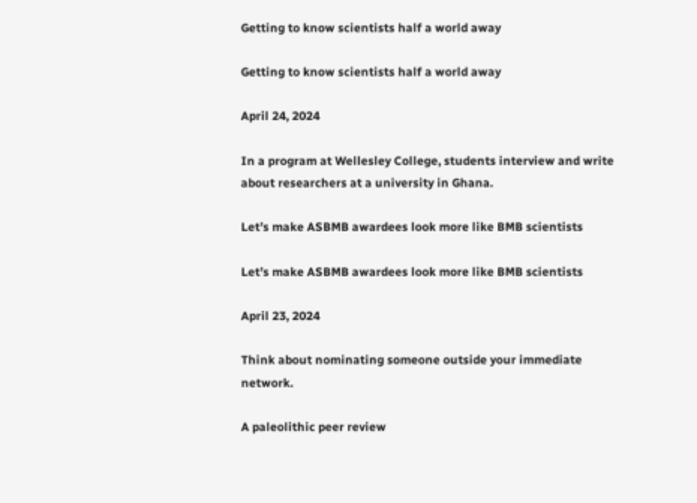Getting to know scientists half a world away

Getting to know scientists half a world away

April 24, 2024

In a program at Wellesley College, students interview and write about researchers at a university in Ghana.

Let’s make ASBMB awardees look more like BMB scientists

Let’s make ASBMB awardees look more like BMB scientists

April 23, 2024

Think about nominating someone outside your immediate network.

A paleolithic peer review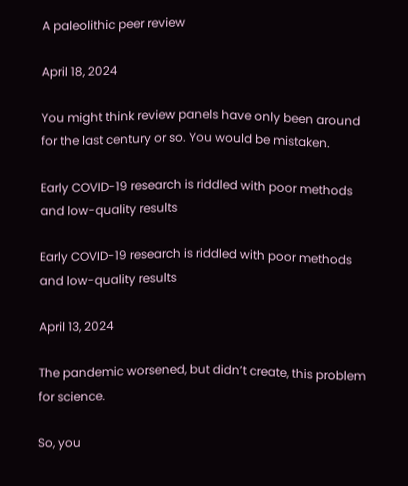A paleolithic peer review

April 18, 2024

You might think review panels have only been around for the last century or so. You would be mistaken.

Early COVID-19 research is riddled with poor methods and low-quality results

Early COVID-19 research is riddled with poor methods and low-quality results

April 13, 2024

The pandemic worsened, but didn’t create, this problem for science.

So, you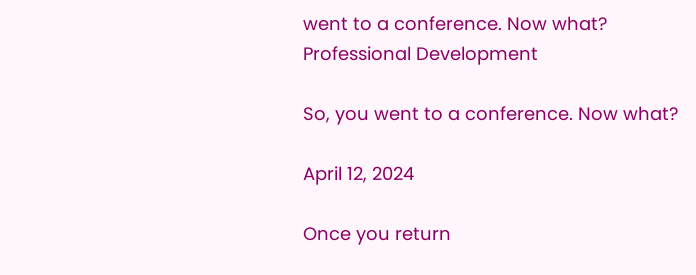went to a conference. Now what?
Professional Development

So, you went to a conference. Now what?

April 12, 2024

Once you return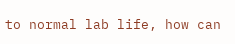to normal lab life, how can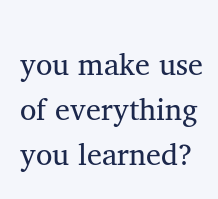you make use of everything you learned?